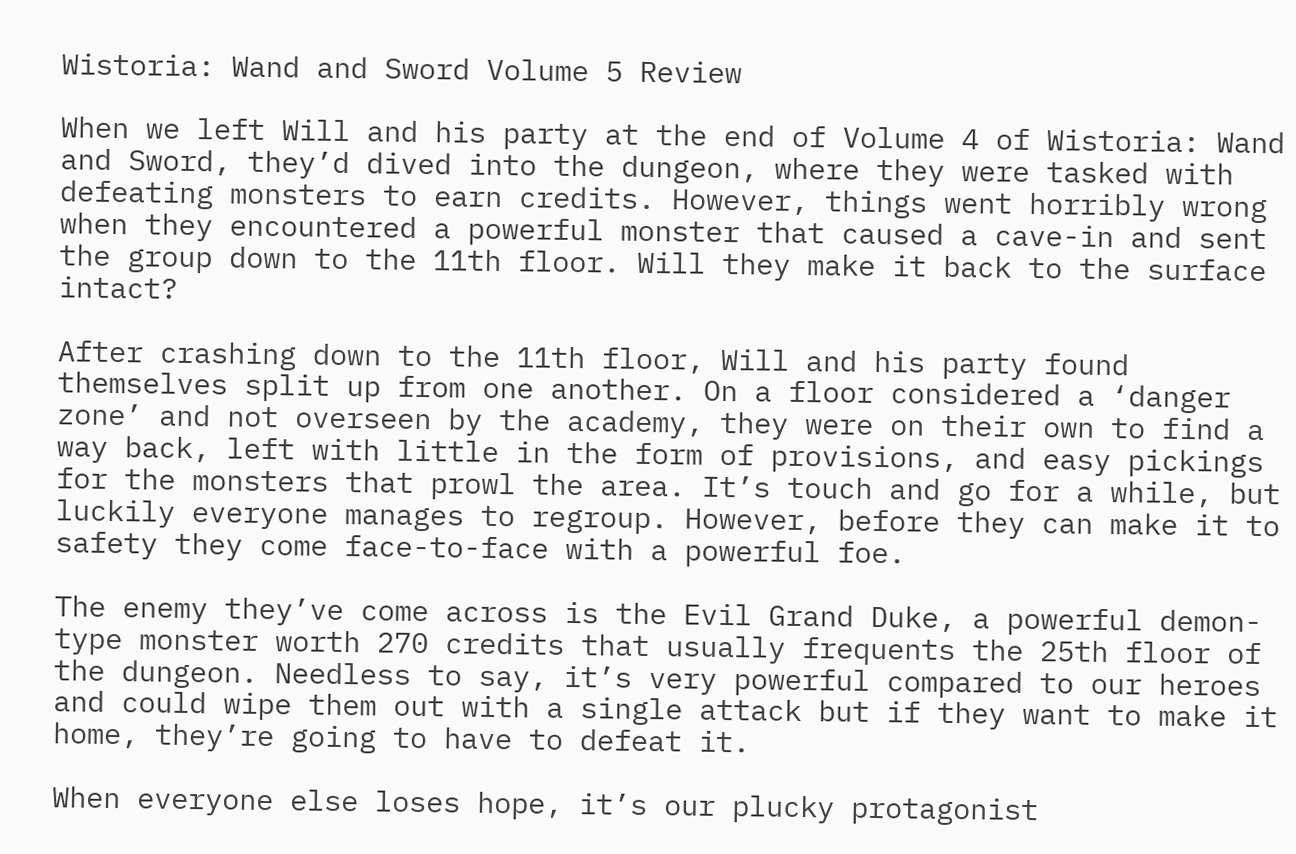Wistoria: Wand and Sword Volume 5 Review

When we left Will and his party at the end of Volume 4 of Wistoria: Wand and Sword, they’d dived into the dungeon, where they were tasked with defeating monsters to earn credits. However, things went horribly wrong when they encountered a powerful monster that caused a cave-in and sent the group down to the 11th floor. Will they make it back to the surface intact?

After crashing down to the 11th floor, Will and his party found themselves split up from one another. On a floor considered a ‘danger zone’ and not overseen by the academy, they were on their own to find a way back, left with little in the form of provisions, and easy pickings for the monsters that prowl the area. It’s touch and go for a while, but luckily everyone manages to regroup. However, before they can make it to safety they come face-to-face with a powerful foe.

The enemy they’ve come across is the Evil Grand Duke, a powerful demon-type monster worth 270 credits that usually frequents the 25th floor of the dungeon. Needless to say, it’s very powerful compared to our heroes and could wipe them out with a single attack but if they want to make it home, they’re going to have to defeat it.

When everyone else loses hope, it’s our plucky protagonist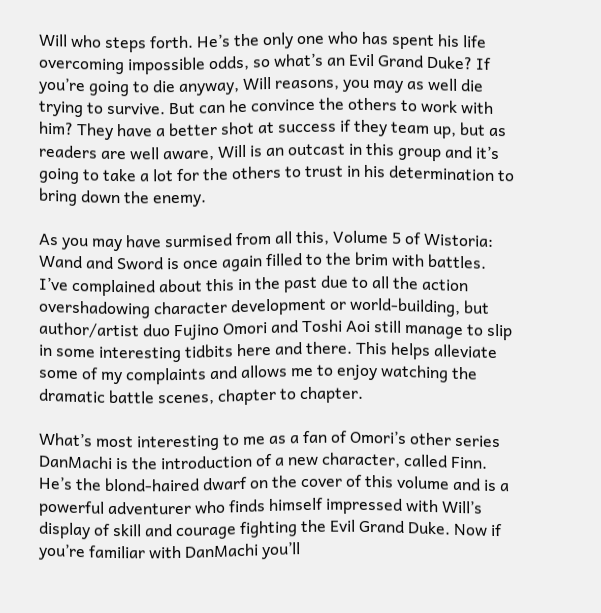Will who steps forth. He’s the only one who has spent his life overcoming impossible odds, so what’s an Evil Grand Duke? If you’re going to die anyway, Will reasons, you may as well die trying to survive. But can he convince the others to work with him? They have a better shot at success if they team up, but as readers are well aware, Will is an outcast in this group and it’s going to take a lot for the others to trust in his determination to bring down the enemy.

As you may have surmised from all this, Volume 5 of Wistoria: Wand and Sword is once again filled to the brim with battles. I’ve complained about this in the past due to all the action overshadowing character development or world-building, but author/artist duo Fujino Omori and Toshi Aoi still manage to slip in some interesting tidbits here and there. This helps alleviate some of my complaints and allows me to enjoy watching the dramatic battle scenes, chapter to chapter.

What’s most interesting to me as a fan of Omori’s other series DanMachi is the introduction of a new character, called Finn. He’s the blond-haired dwarf on the cover of this volume and is a powerful adventurer who finds himself impressed with Will’s display of skill and courage fighting the Evil Grand Duke. Now if you’re familiar with DanMachi you’ll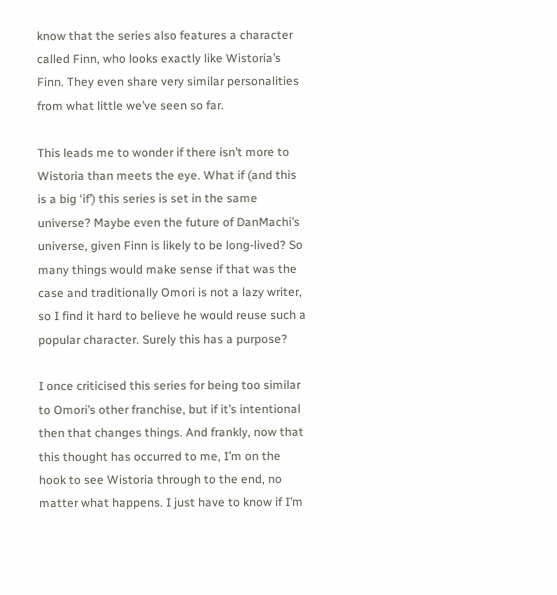know that the series also features a character called Finn, who looks exactly like Wistoria’s Finn. They even share very similar personalities from what little we’ve seen so far.

This leads me to wonder if there isn’t more to Wistoria than meets the eye. What if (and this is a big ‘if’) this series is set in the same universe? Maybe even the future of DanMachi’s universe, given Finn is likely to be long-lived? So many things would make sense if that was the case and traditionally Omori is not a lazy writer, so I find it hard to believe he would reuse such a popular character. Surely this has a purpose?

I once criticised this series for being too similar to Omori’s other franchise, but if it’s intentional then that changes things. And frankly, now that this thought has occurred to me, I’m on the hook to see Wistoria through to the end, no matter what happens. I just have to know if I’m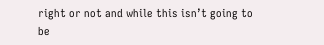right or not and while this isn’t going to be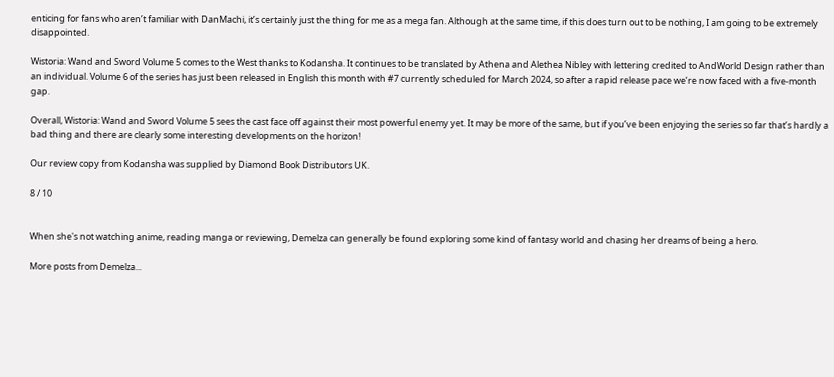enticing for fans who aren’t familiar with DanMachi, it’s certainly just the thing for me as a mega fan. Although at the same time, if this does turn out to be nothing, I am going to be extremely disappointed.

Wistoria: Wand and Sword Volume 5 comes to the West thanks to Kodansha. It continues to be translated by Athena and Alethea Nibley with lettering credited to AndWorld Design rather than an individual. Volume 6 of the series has just been released in English this month with #7 currently scheduled for March 2024, so after a rapid release pace we’re now faced with a five-month gap.

Overall, Wistoria: Wand and Sword Volume 5 sees the cast face off against their most powerful enemy yet. It may be more of the same, but if you’ve been enjoying the series so far that’s hardly a bad thing and there are clearly some interesting developments on the horizon!

Our review copy from Kodansha was supplied by Diamond Book Distributors UK.

8 / 10


When she's not watching anime, reading manga or reviewing, Demelza can generally be found exploring some kind of fantasy world and chasing her dreams of being a hero.

More posts from Demelza...